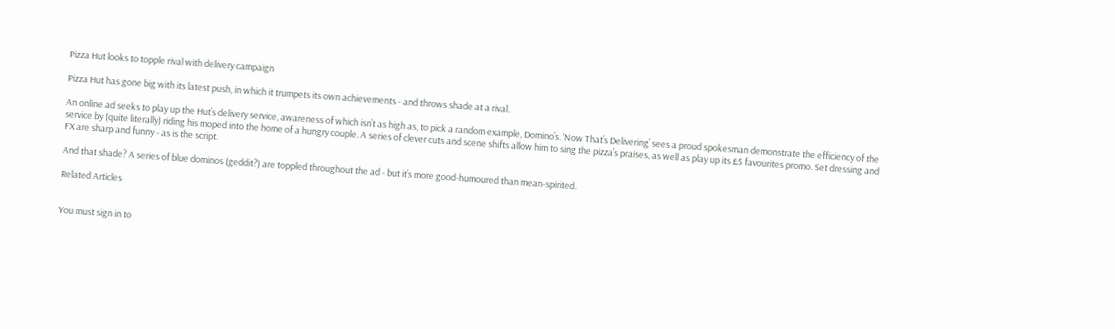Pizza Hut looks to topple rival with delivery campaign

Pizza Hut has gone big with its latest push, in which it trumpets its own achievements - and throws shade at a rival.

An online ad seeks to play up the Hut’s delivery service, awareness of which isn’t as high as, to pick a random example, Domino’s. ‘Now That’s Delivering’ sees a proud spokesman demonstrate the efficiency of the service by (quite literally) riding his moped into the home of a hungry couple. A series of clever cuts and scene shifts allow him to sing the pizza’s praises, as well as play up its £5 favourites promo. Set dressing and FX are sharp and funny - as is the script.

And that shade? A series of blue dominos (geddit?) are toppled throughout the ad - but it’s more good-humoured than mean-spirited.

Related Articles


You must sign in to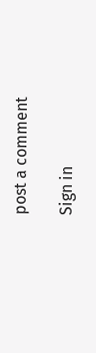post a comment

Sign in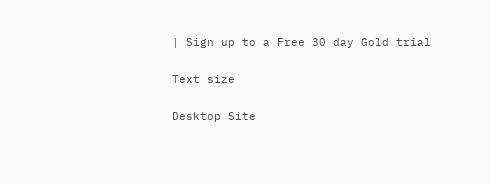| Sign up to a Free 30 day Gold trial

Text size

Desktop Site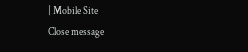| Mobile Site
Close message